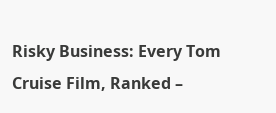Risky Business: Every Tom Cruise Film, Ranked –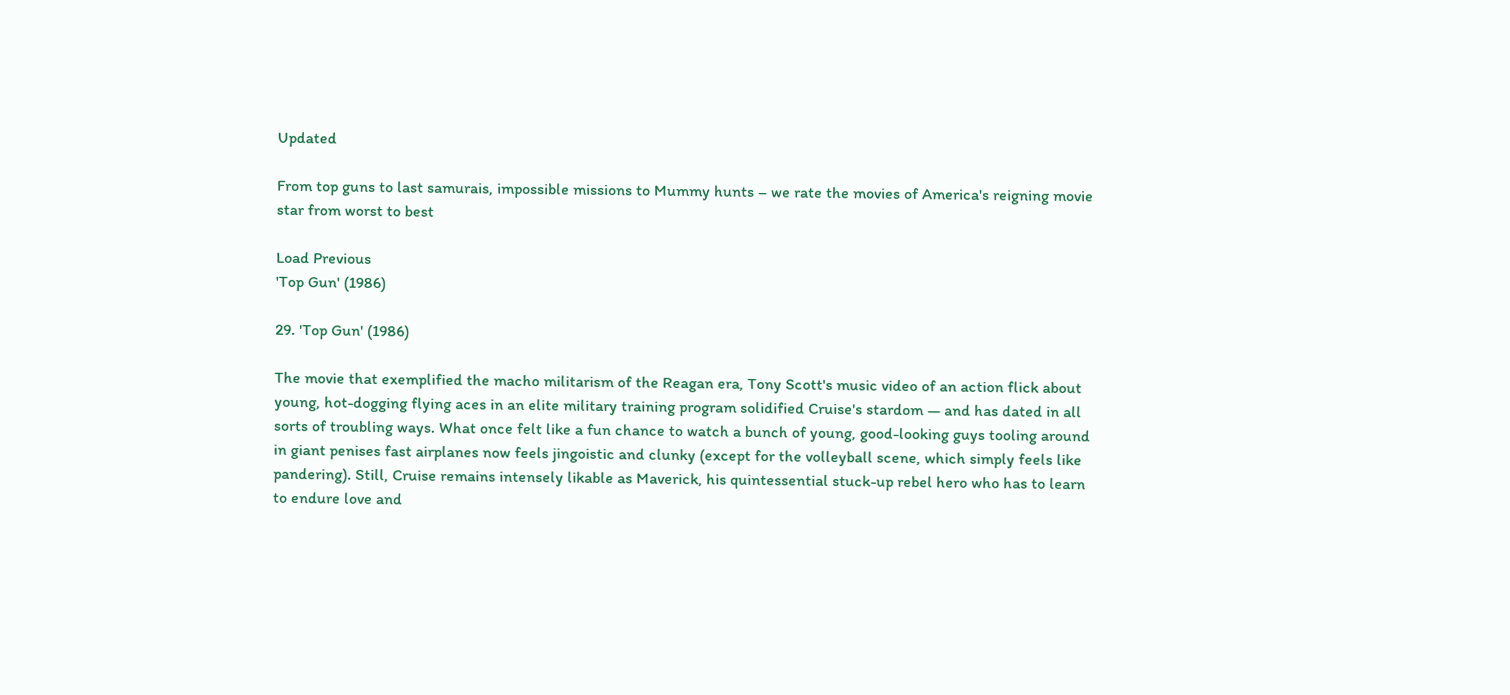Updated

From top guns to last samurais, impossible missions to Mummy hunts – we rate the movies of America's reigning movie star from worst to best

Load Previous
'Top Gun' (1986)

29. 'Top Gun' (1986)

The movie that exemplified the macho militarism of the Reagan era, Tony Scott's music video of an action flick about young, hot-dogging flying aces in an elite military training program solidified Cruise's stardom — and has dated in all sorts of troubling ways. What once felt like a fun chance to watch a bunch of young, good-looking guys tooling around in giant penises fast airplanes now feels jingoistic and clunky (except for the volleyball scene, which simply feels like pandering). Still, Cruise remains intensely likable as Maverick, his quintessential stuck-up rebel hero who has to learn to endure love and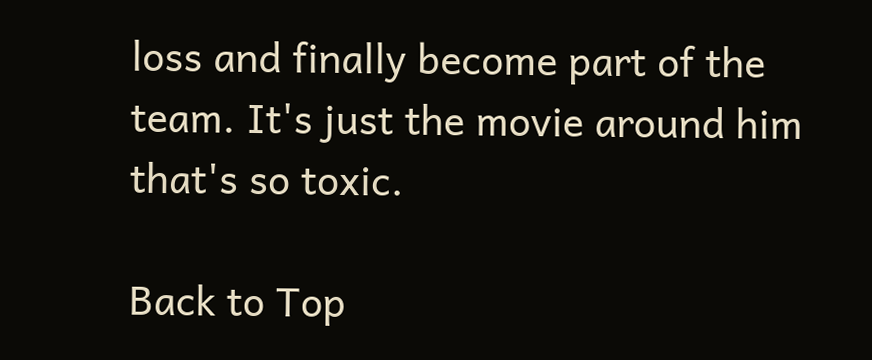loss and finally become part of the team. It's just the movie around him that's so toxic.

Back to Top